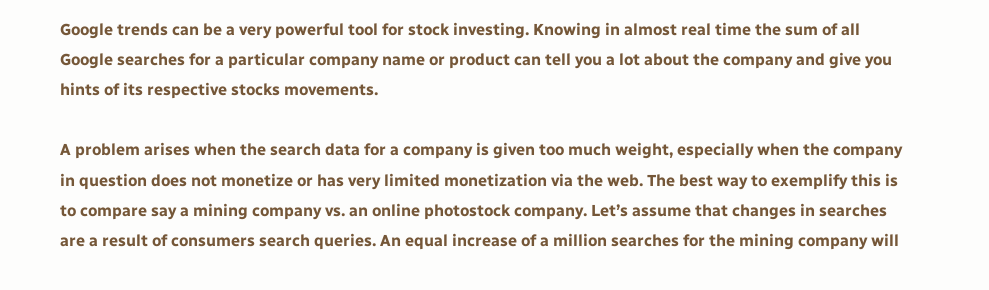Google trends can be a very powerful tool for stock investing. Knowing in almost real time the sum of all Google searches for a particular company name or product can tell you a lot about the company and give you hints of its respective stocks movements.

A problem arises when the search data for a company is given too much weight, especially when the company in question does not monetize or has very limited monetization via the web. The best way to exemplify this is to compare say a mining company vs. an online photostock company. Let’s assume that changes in searches are a result of consumers search queries. An equal increase of a million searches for the mining company will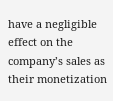have a negligible effect on the company’s sales as their monetization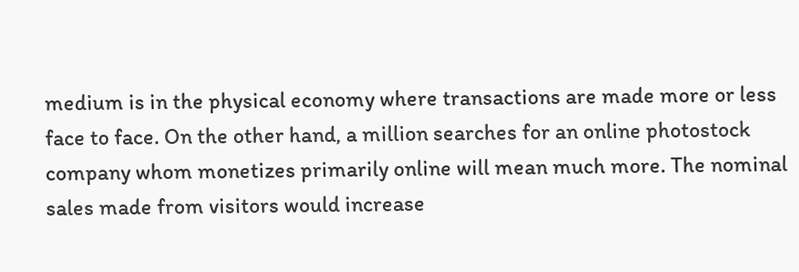medium is in the physical economy where transactions are made more or less face to face. On the other hand, a million searches for an online photostock company whom monetizes primarily online will mean much more. The nominal sales made from visitors would increase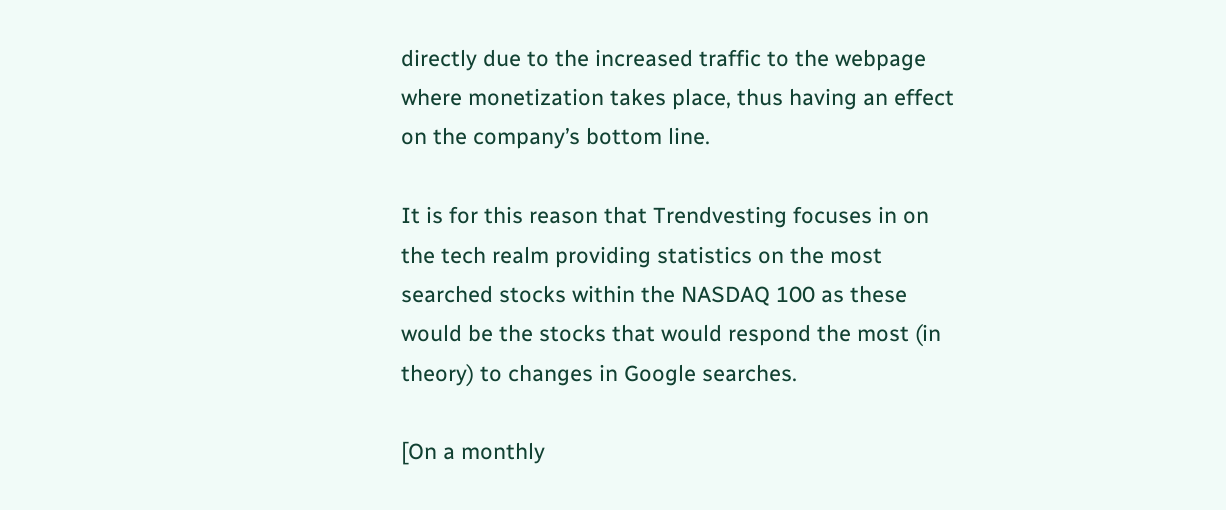directly due to the increased traffic to the webpage where monetization takes place, thus having an effect on the company’s bottom line.

It is for this reason that Trendvesting focuses in on the tech realm providing statistics on the most searched stocks within the NASDAQ 100 as these would be the stocks that would respond the most (in theory) to changes in Google searches.

[On a monthly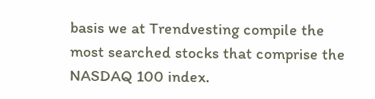basis we at Trendvesting compile the most searched stocks that comprise the NASDAQ 100 index.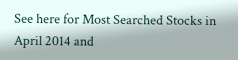See here for Most Searched Stocks in April 2014 and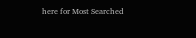here for Most Searched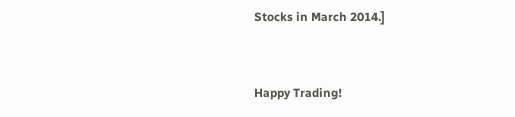Stocks in March 2014.]


Happy Trading!